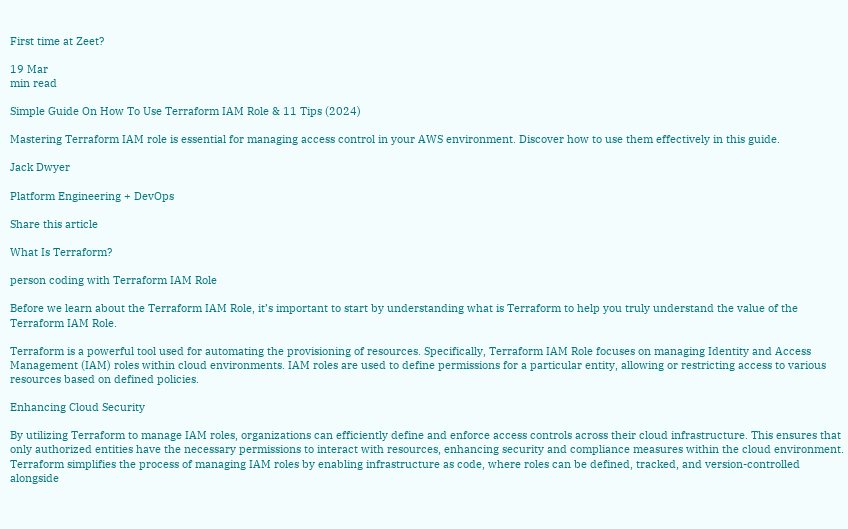First time at Zeet?

19 Mar
min read

Simple Guide On How To Use Terraform IAM Role & 11 Tips (2024)

Mastering Terraform IAM role is essential for managing access control in your AWS environment. Discover how to use them effectively in this guide.

Jack Dwyer

Platform Engineering + DevOps

Share this article

What Is Terraform?

person coding with Terraform IAM Role

Before we learn about the Terraform IAM Role, it’s important to start by understanding what is Terraform to help you truly understand the value of the Terraform IAM Role.

Terraform is a powerful tool used for automating the provisioning of resources. Specifically, Terraform IAM Role focuses on managing Identity and Access Management (IAM) roles within cloud environments. IAM roles are used to define permissions for a particular entity, allowing or restricting access to various resources based on defined policies.

Enhancing Cloud Security

By utilizing Terraform to manage IAM roles, organizations can efficiently define and enforce access controls across their cloud infrastructure. This ensures that only authorized entities have the necessary permissions to interact with resources, enhancing security and compliance measures within the cloud environment. Terraform simplifies the process of managing IAM roles by enabling infrastructure as code, where roles can be defined, tracked, and version-controlled alongside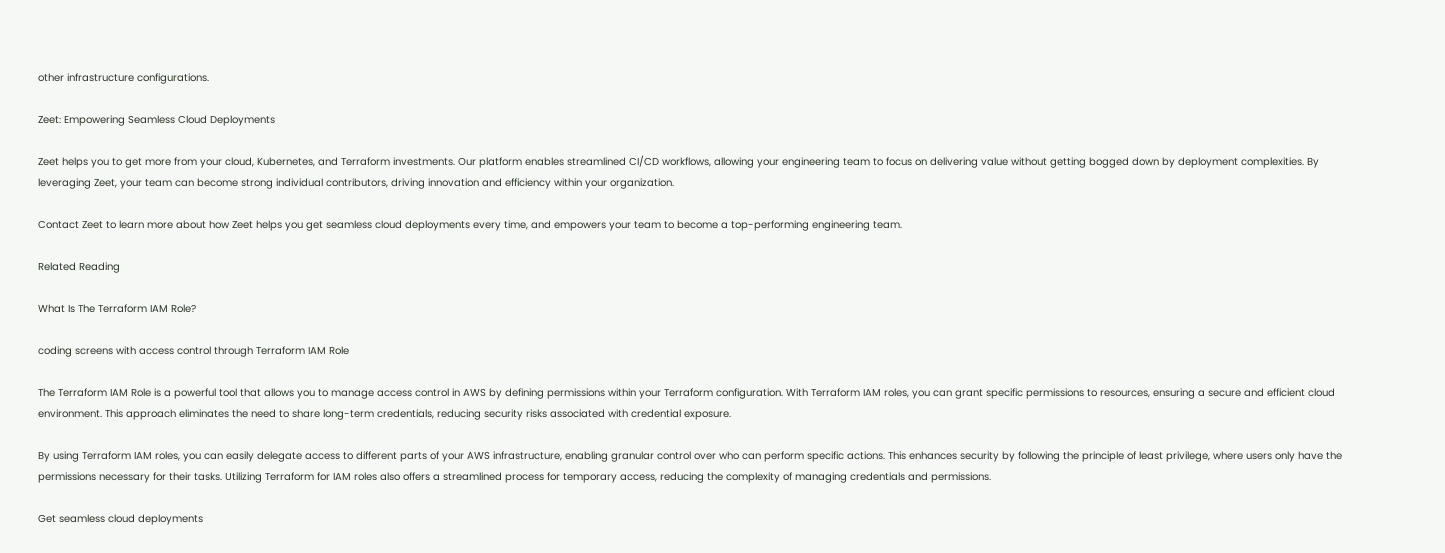other infrastructure configurations.

Zeet: Empowering Seamless Cloud Deployments

Zeet helps you to get more from your cloud, Kubernetes, and Terraform investments. Our platform enables streamlined CI/CD workflows, allowing your engineering team to focus on delivering value without getting bogged down by deployment complexities. By leveraging Zeet, your team can become strong individual contributors, driving innovation and efficiency within your organization.

Contact Zeet to learn more about how Zeet helps you get seamless cloud deployments every time, and empowers your team to become a top-performing engineering team.

Related Reading

What Is The Terraform IAM Role?

coding screens with access control through Terraform IAM Role

The Terraform IAM Role is a powerful tool that allows you to manage access control in AWS by defining permissions within your Terraform configuration. With Terraform IAM roles, you can grant specific permissions to resources, ensuring a secure and efficient cloud environment. This approach eliminates the need to share long-term credentials, reducing security risks associated with credential exposure.

By using Terraform IAM roles, you can easily delegate access to different parts of your AWS infrastructure, enabling granular control over who can perform specific actions. This enhances security by following the principle of least privilege, where users only have the permissions necessary for their tasks. Utilizing Terraform for IAM roles also offers a streamlined process for temporary access, reducing the complexity of managing credentials and permissions.

Get seamless cloud deployments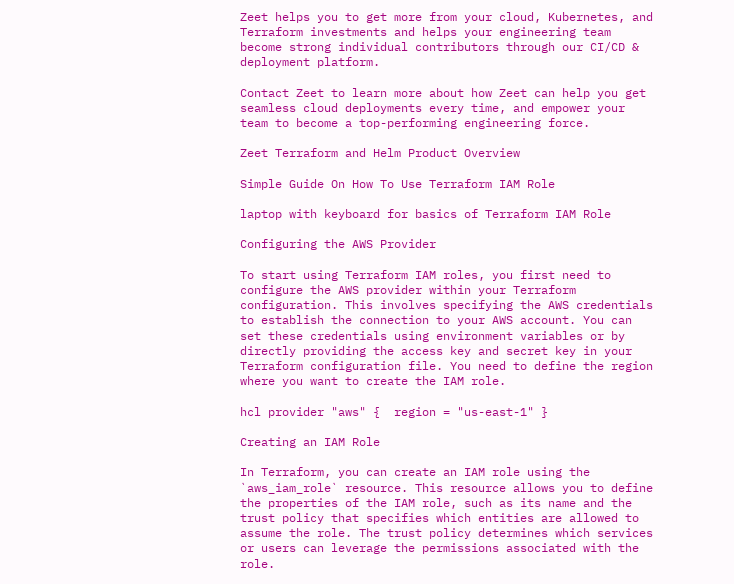Zeet helps you to get more from your cloud, Kubernetes, and Terraform investments and helps your engineering team become strong individual contributors through our CI/CD & deployment platform.

Contact Zeet to learn more about how Zeet can help you get seamless cloud deployments every time, and empower your team to become a top-performing engineering force.

Zeet Terraform and Helm Product Overview

Simple Guide On How To Use Terraform IAM Role

laptop with keyboard for basics of Terraform IAM Role

Configuring the AWS Provider

To start using Terraform IAM roles, you first need to configure the AWS provider within your Terraform configuration. This involves specifying the AWS credentials to establish the connection to your AWS account. You can set these credentials using environment variables or by directly providing the access key and secret key in your Terraform configuration file. You need to define the region where you want to create the IAM role.

hcl provider "aws" {  region = "us-east-1" }

Creating an IAM Role

In Terraform, you can create an IAM role using the `aws_iam_role` resource. This resource allows you to define the properties of the IAM role, such as its name and the trust policy that specifies which entities are allowed to assume the role. The trust policy determines which services or users can leverage the permissions associated with the role.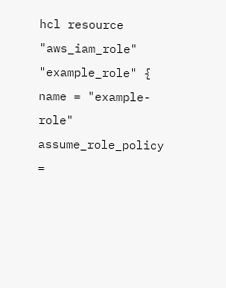hcl resource "aws_iam_role" "example_role" {  name = "example-role"  assume_role_policy =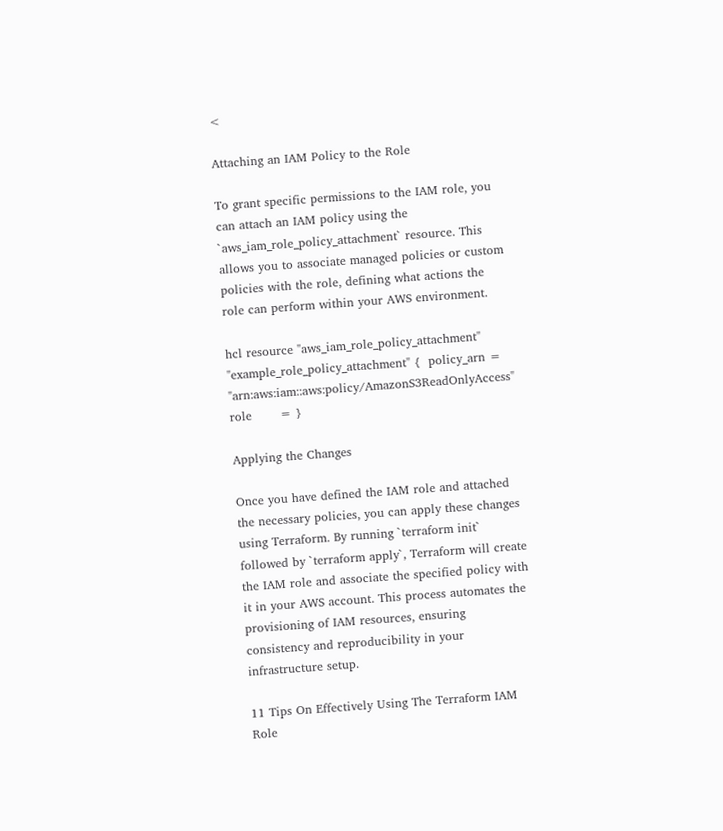<

Attaching an IAM Policy to the Role

To grant specific permissions to the IAM role, you can attach an IAM policy using the `aws_iam_role_policy_attachment` resource. This allows you to associate managed policies or custom policies with the role, defining what actions the role can perform within your AWS environment.

hcl resource "aws_iam_role_policy_attachment" "example_role_policy_attachment" {  policy_arn = "arn:aws:iam::aws:policy/AmazonS3ReadOnlyAccess"  role       = }

Applying the Changes

Once you have defined the IAM role and attached the necessary policies, you can apply these changes using Terraform. By running `terraform init` followed by `terraform apply`, Terraform will create the IAM role and associate the specified policy with it in your AWS account. This process automates the provisioning of IAM resources, ensuring consistency and reproducibility in your infrastructure setup.

11 Tips On Effectively Using The Terraform IAM Role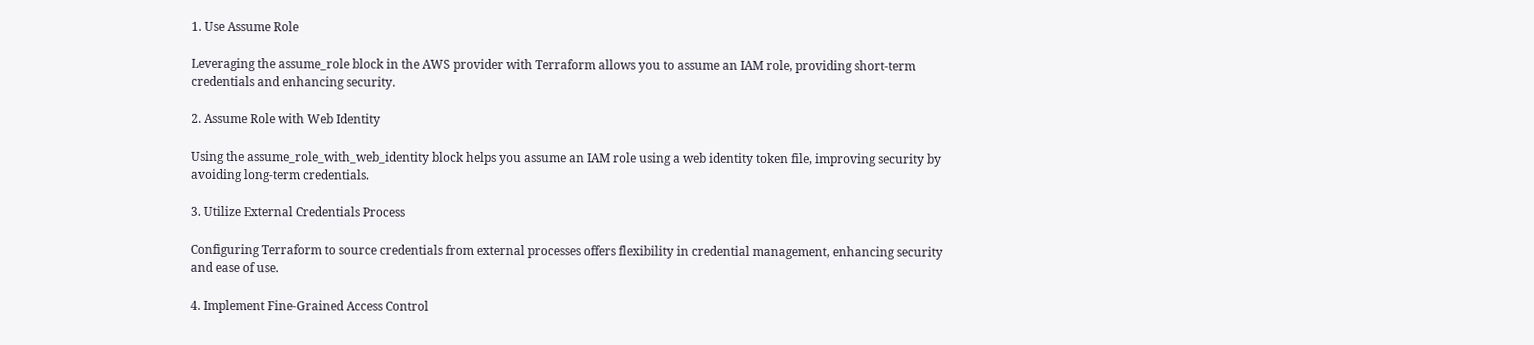1. Use Assume Role

Leveraging the assume_role block in the AWS provider with Terraform allows you to assume an IAM role, providing short-term credentials and enhancing security.

2. Assume Role with Web Identity

Using the assume_role_with_web_identity block helps you assume an IAM role using a web identity token file, improving security by avoiding long-term credentials.

3. Utilize External Credentials Process

Configuring Terraform to source credentials from external processes offers flexibility in credential management, enhancing security and ease of use.

4. Implement Fine-Grained Access Control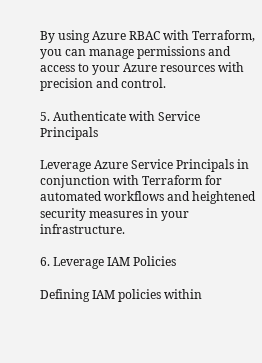By using Azure RBAC with Terraform, you can manage permissions and access to your Azure resources with precision and control.

5. Authenticate with Service Principals

Leverage Azure Service Principals in conjunction with Terraform for automated workflows and heightened security measures in your infrastructure.

6. Leverage IAM Policies

Defining IAM policies within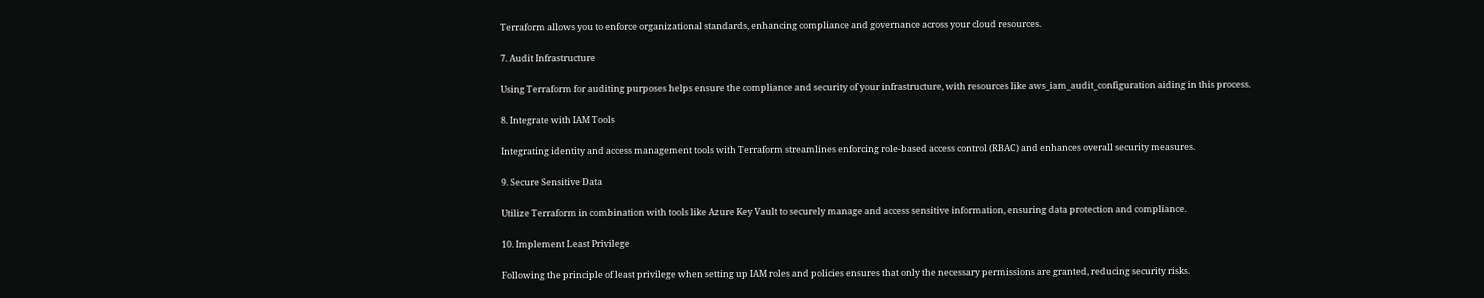Terraform allows you to enforce organizational standards, enhancing compliance and governance across your cloud resources.

7. Audit Infrastructure

Using Terraform for auditing purposes helps ensure the compliance and security of your infrastructure, with resources like aws_iam_audit_configuration aiding in this process.

8. Integrate with IAM Tools

Integrating identity and access management tools with Terraform streamlines enforcing role-based access control (RBAC) and enhances overall security measures.

9. Secure Sensitive Data

Utilize Terraform in combination with tools like Azure Key Vault to securely manage and access sensitive information, ensuring data protection and compliance.

10. Implement Least Privilege

Following the principle of least privilege when setting up IAM roles and policies ensures that only the necessary permissions are granted, reducing security risks.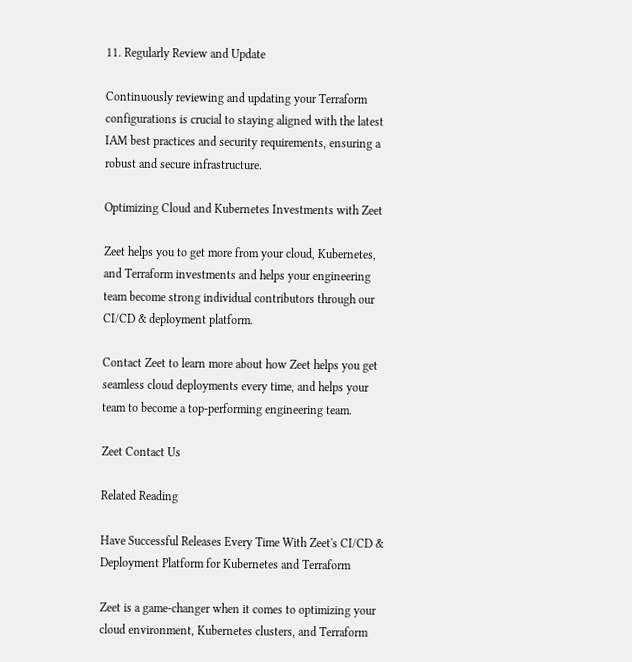11. Regularly Review and Update

Continuously reviewing and updating your Terraform configurations is crucial to staying aligned with the latest IAM best practices and security requirements, ensuring a robust and secure infrastructure.

Optimizing Cloud and Kubernetes Investments with Zeet

Zeet helps you to get more from your cloud, Kubernetes, and Terraform investments and helps your engineering team become strong individual contributors through our CI/CD & deployment platform.

Contact Zeet to learn more about how Zeet helps you get seamless cloud deployments every time, and helps your team to become a top-performing engineering team.

Zeet Contact Us

Related Reading

Have Successful Releases Every Time With Zeet's CI/CD & Deployment Platform for Kubernetes and Terraform

Zeet is a game-changer when it comes to optimizing your cloud environment, Kubernetes clusters, and Terraform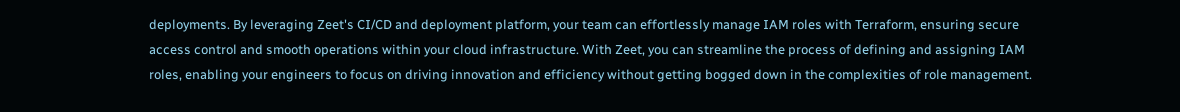deployments. By leveraging Zeet's CI/CD and deployment platform, your team can effortlessly manage IAM roles with Terraform, ensuring secure access control and smooth operations within your cloud infrastructure. With Zeet, you can streamline the process of defining and assigning IAM roles, enabling your engineers to focus on driving innovation and efficiency without getting bogged down in the complexities of role management.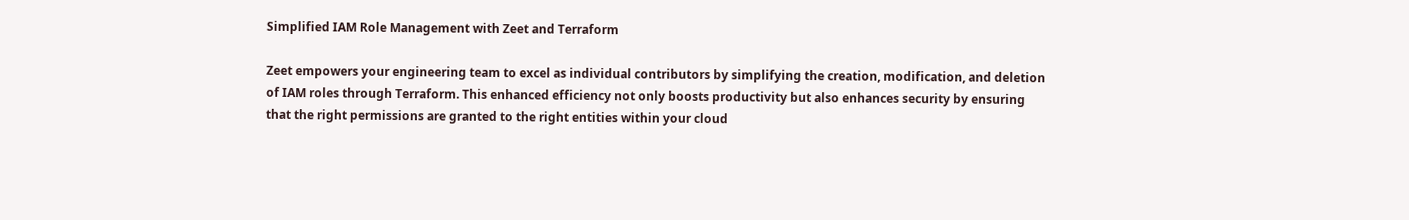Simplified IAM Role Management with Zeet and Terraform

Zeet empowers your engineering team to excel as individual contributors by simplifying the creation, modification, and deletion of IAM roles through Terraform. This enhanced efficiency not only boosts productivity but also enhances security by ensuring that the right permissions are granted to the right entities within your cloud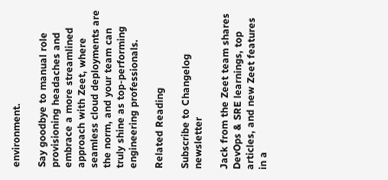environment.

Say goodbye to manual role provisioning headaches and embrace a more streamlined approach with Zeet, where seamless cloud deployments are the norm, and your team can truly shine as top-performing engineering professionals.

Related Reading

Subscribe to Changelog newsletter

Jack from the Zeet team shares DevOps & SRE learnings, top articles, and new Zeet features in a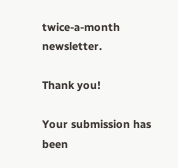twice-a-month newsletter.

Thank you!

Your submission has been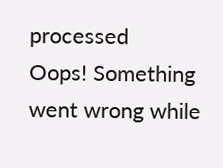processed
Oops! Something went wrong while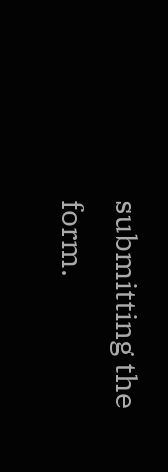submitting the form.